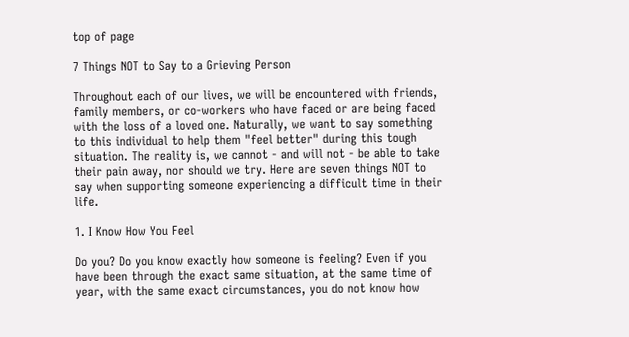top of page

7 Things NOT to Say to a Grieving Person

Throughout each of our lives, we will be encountered with friends, family members, or co-workers who have faced or are being faced with the loss of a loved one. Naturally, we want to say something to this individual to help them "feel better" during this tough situation. The reality is, we cannot - and will not - be able to take their pain away, nor should we try. Here are seven things NOT to say when supporting someone experiencing a difficult time in their life.

1. I Know How You Feel

Do you? Do you know exactly how someone is feeling? Even if you have been through the exact same situation, at the same time of year, with the same exact circumstances, you do not know how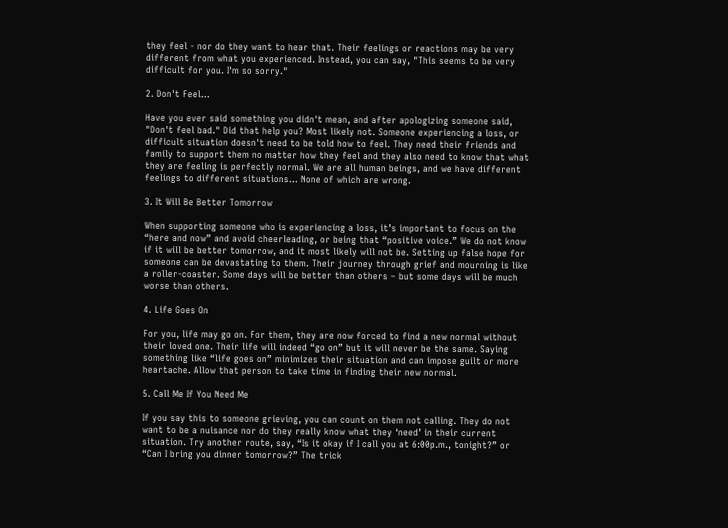they feel - nor do they want to hear that. Their feelings or reactions may be very different from what you experienced. Instead, you can say, "This seems to be very difficult for you. I'm so sorry."

2. Don't Feel...

Have you ever said something you didn't mean, and after apologizing someone said, "Don't feel bad." Did that help you? Most likely not. Someone experiencing a loss, or difficult situation doesn't need to be told how to feel. They need their friends and family to support them no matter how they feel and they also need to know that what they are feeling is perfectly normal. We are all human beings, and we have different feelings to different situations... None of which are wrong.

3. It Will Be Better Tomorrow

When supporting someone who is experiencing a loss, it’s important to focus on the “here and now” and avoid cheerleading, or being that “positive voice.” We do not know if it will be better tomorrow, and it most likely will not be. Setting up false hope for someone can be devastating to them. Their journey through grief and mourning is like a roller-coaster. Some days will be better than others – but some days will be much worse than others.

4. Life Goes On

For you, life may go on. For them, they are now forced to find a new normal without their loved one. Their life will indeed “go on” but it will never be the same. Saying something like “life goes on” minimizes their situation and can impose guilt or more heartache. Allow that person to take time in finding their new normal.

5. Call Me If You Need Me

If you say this to someone grieving, you can count on them not calling. They do not want to be a nuisance nor do they really know what they ‘need’ in their current situation. Try another route, say, “Is it okay if I call you at 6:00p.m., tonight?” or “Can I bring you dinner tomorrow?” The trick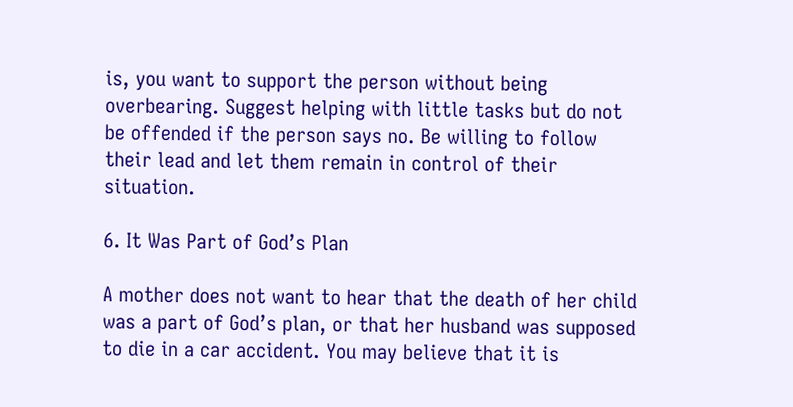is, you want to support the person without being overbearing. Suggest helping with little tasks but do not be offended if the person says no. Be willing to follow their lead and let them remain in control of their situation.

6. It Was Part of God’s Plan

A mother does not want to hear that the death of her child was a part of God’s plan, or that her husband was supposed to die in a car accident. You may believe that it is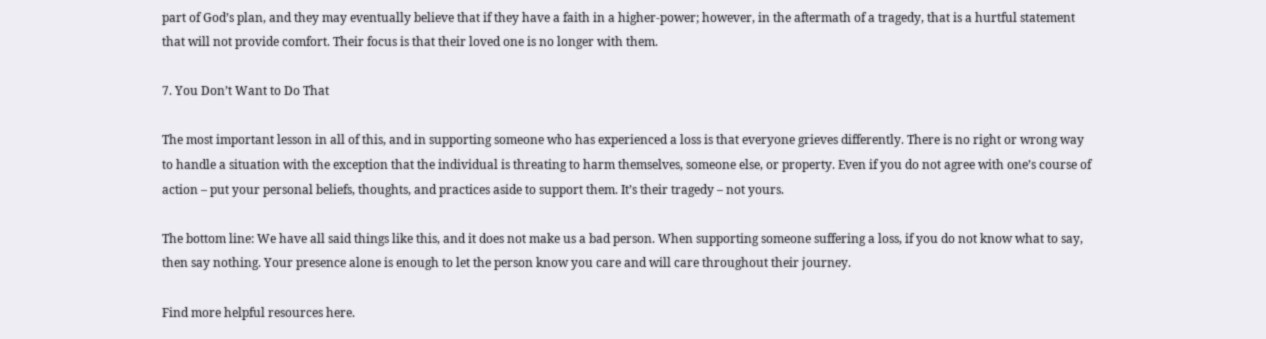part of God’s plan, and they may eventually believe that if they have a faith in a higher-power; however, in the aftermath of a tragedy, that is a hurtful statement that will not provide comfort. Their focus is that their loved one is no longer with them.

7. You Don’t Want to Do That

The most important lesson in all of this, and in supporting someone who has experienced a loss is that everyone grieves differently. There is no right or wrong way to handle a situation with the exception that the individual is threating to harm themselves, someone else, or property. Even if you do not agree with one’s course of action – put your personal beliefs, thoughts, and practices aside to support them. It’s their tragedy – not yours.

The bottom line: We have all said things like this, and it does not make us a bad person. When supporting someone suffering a loss, if you do not know what to say, then say nothing. Your presence alone is enough to let the person know you care and will care throughout their journey.

Find more helpful resources here.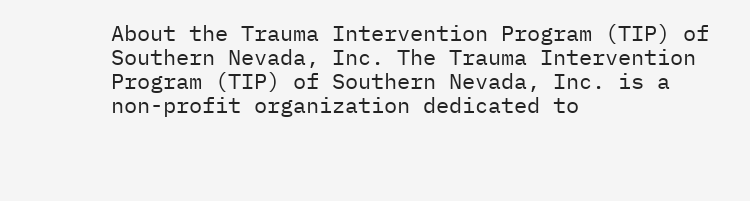About the Trauma Intervention Program (TIP) of Southern Nevada, Inc. The Trauma Intervention Program (TIP) of Southern Nevada, Inc. is a non-profit organization dedicated to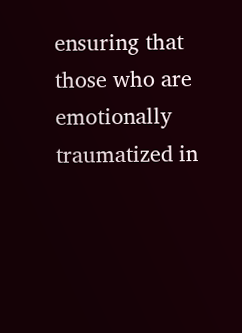ensuring that those who are emotionally traumatized in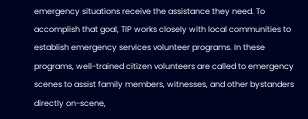emergency situations receive the assistance they need. To accomplish that goal, TIP works closely with local communities to establish emergency services volunteer programs. In these programs, well-trained citizen volunteers are called to emergency scenes to assist family members, witnesses, and other bystanders directly on-scene,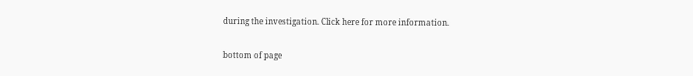during the investigation. Click here for more information.

bottom of page